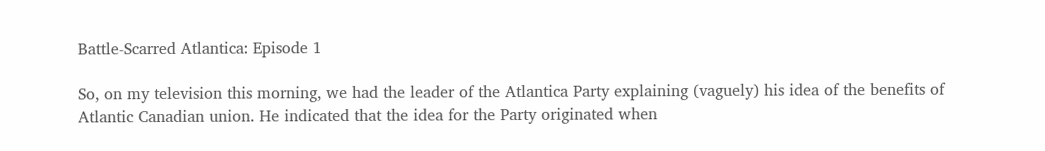Battle-Scarred Atlantica: Episode 1

So, on my television this morning, we had the leader of the Atlantica Party explaining (vaguely) his idea of the benefits of Atlantic Canadian union. He indicated that the idea for the Party originated when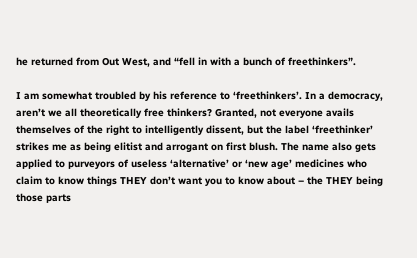he returned from Out West, and “fell in with a bunch of freethinkers”.

I am somewhat troubled by his reference to ‘freethinkers’. In a democracy, aren’t we all theoretically free thinkers? Granted, not everyone avails themselves of the right to intelligently dissent, but the label ‘freethinker’ strikes me as being elitist and arrogant on first blush. The name also gets applied to purveyors of useless ‘alternative’ or ‘new age’ medicines who claim to know things THEY don’t want you to know about – the THEY being those parts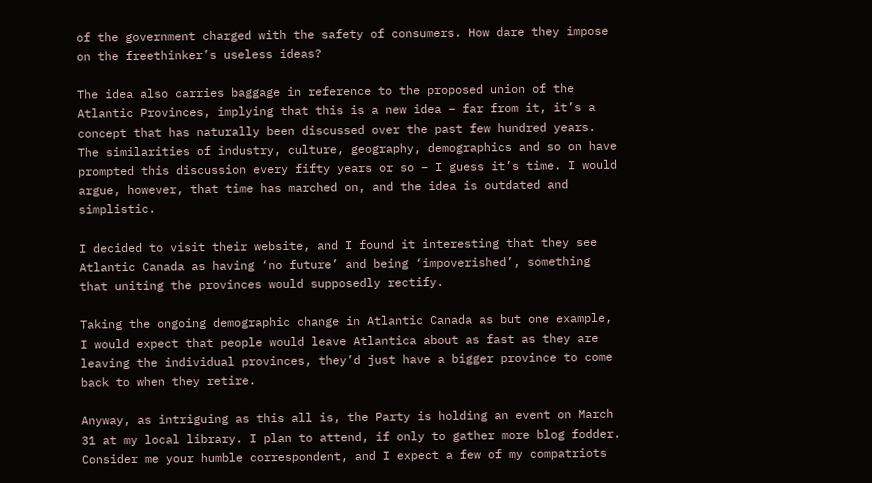of the government charged with the safety of consumers. How dare they impose on the freethinker’s useless ideas?

The idea also carries baggage in reference to the proposed union of the Atlantic Provinces, implying that this is a new idea – far from it, it’s a concept that has naturally been discussed over the past few hundred years. The similarities of industry, culture, geography, demographics and so on have prompted this discussion every fifty years or so – I guess it’s time. I would argue, however, that time has marched on, and the idea is outdated and simplistic.

I decided to visit their website, and I found it interesting that they see Atlantic Canada as having ‘no future’ and being ‘impoverished’, something that uniting the provinces would supposedly rectify.

Taking the ongoing demographic change in Atlantic Canada as but one example, I would expect that people would leave Atlantica about as fast as they are leaving the individual provinces, they’d just have a bigger province to come back to when they retire.

Anyway, as intriguing as this all is, the Party is holding an event on March 31 at my local library. I plan to attend, if only to gather more blog fodder. Consider me your humble correspondent, and I expect a few of my compatriots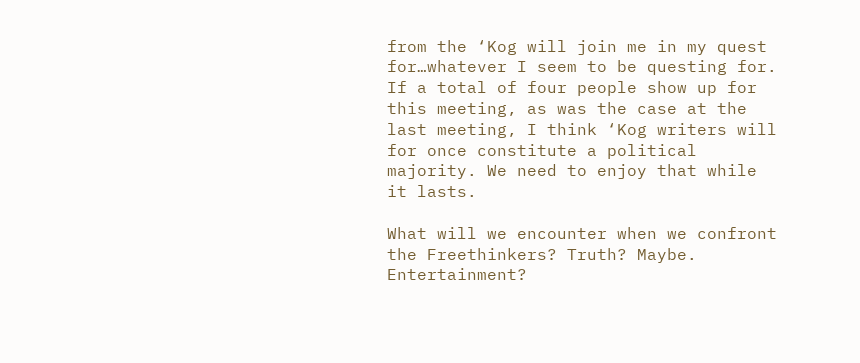from the ‘Kog will join me in my quest for…whatever I seem to be questing for. If a total of four people show up for this meeting, as was the case at the last meeting, I think ‘Kog writers will for once constitute a political majority. We need to enjoy that while it lasts.

What will we encounter when we confront the Freethinkers? Truth? Maybe. Entertainment?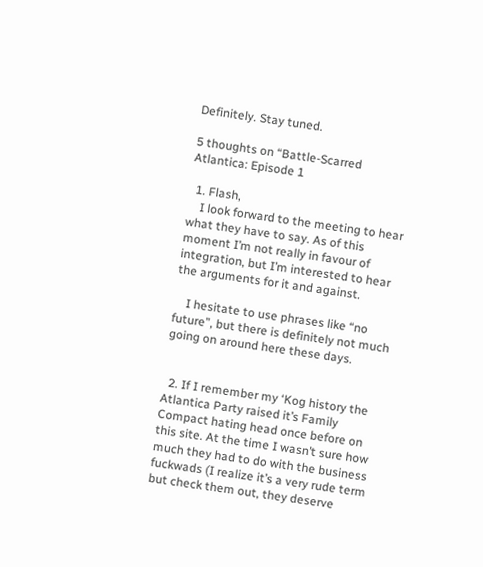Definitely. Stay tuned.

5 thoughts on “Battle-Scarred Atlantica: Episode 1

  1. Flash,
    I look forward to the meeting to hear what they have to say. As of this moment I’m not really in favour of integration, but I’m interested to hear the arguments for it and against.

    I hesitate to use phrases like “no future”, but there is definitely not much going on around here these days.


  2. If I remember my ‘Kog history the Atlantica Party raised it’s Family Compact hating head once before on this site. At the time I wasn’t sure how much they had to do with the business fuckwads (I realize it’s a very rude term but check them out, they deserve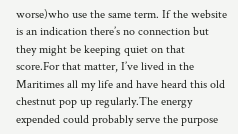worse)who use the same term. If the website is an indication there’s no connection but they might be keeping quiet on that score.For that matter, I’ve lived in the Maritimes all my life and have heard this old chestnut pop up regularly.The energy expended could probably serve the purpose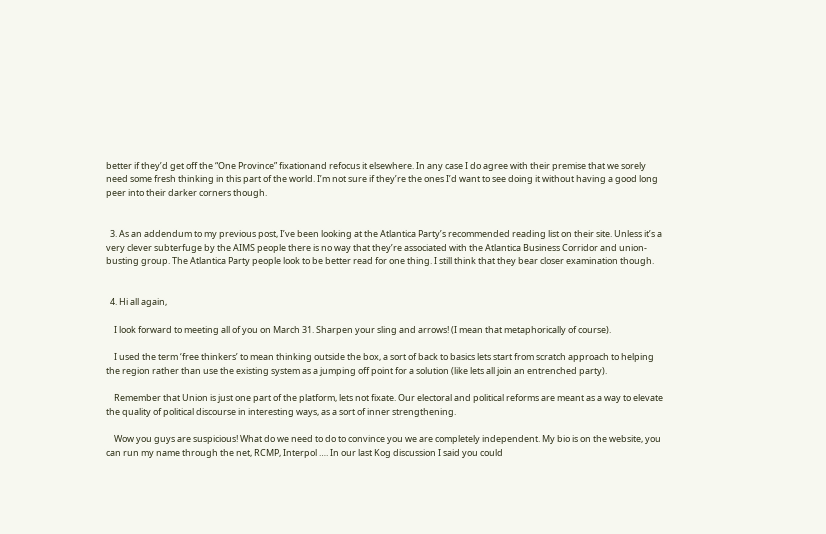better if they’d get off the “One Province” fixationand refocus it elsewhere. In any case I do agree with their premise that we sorely need some fresh thinking in this part of the world. I’m not sure if they’re the ones I’d want to see doing it without having a good long peer into their darker corners though.


  3. As an addendum to my previous post, I’ve been looking at the Atlantica Party’s recommended reading list on their site. Unless it’s a very clever subterfuge by the AIMS people there is no way that they’re associated with the Atlantica Business Corridor and union-busting group. The Atlantica Party people look to be better read for one thing. I still think that they bear closer examination though.


  4. Hi all again,

    I look forward to meeting all of you on March 31. Sharpen your sling and arrows! (I mean that metaphorically of course).

    I used the term ‘free thinkers’ to mean thinking outside the box, a sort of back to basics lets start from scratch approach to helping the region rather than use the existing system as a jumping off point for a solution (like lets all join an entrenched party).

    Remember that Union is just one part of the platform, lets not fixate. Our electoral and political reforms are meant as a way to elevate the quality of political discourse in interesting ways, as a sort of inner strengthening.

    Wow you guys are suspicious! What do we need to do to convince you we are completely independent. My bio is on the website, you can run my name through the net, RCMP, Interpol …. In our last Kog discussion I said you could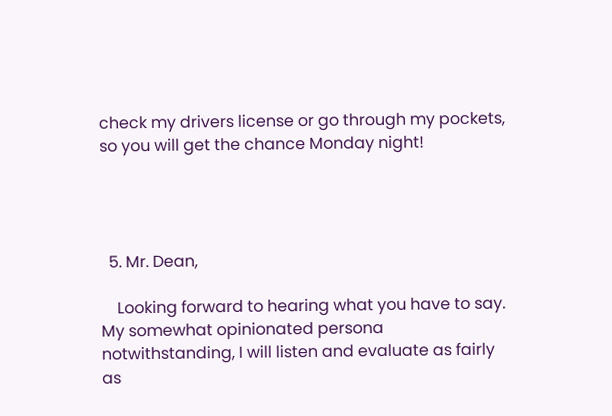check my drivers license or go through my pockets, so you will get the chance Monday night!




  5. Mr. Dean,

    Looking forward to hearing what you have to say. My somewhat opinionated persona notwithstanding, I will listen and evaluate as fairly as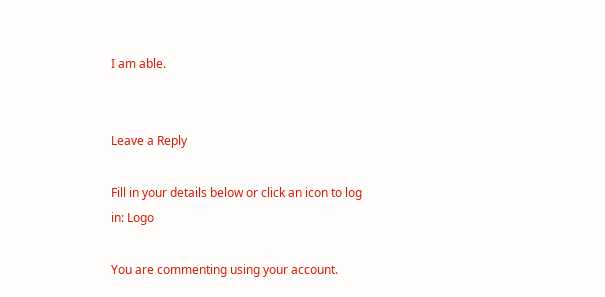I am able.


Leave a Reply

Fill in your details below or click an icon to log in: Logo

You are commenting using your account.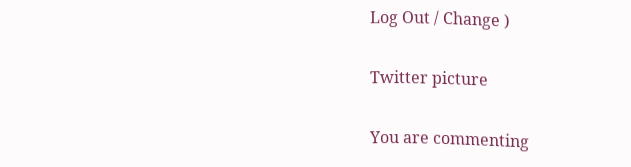Log Out / Change )

Twitter picture

You are commenting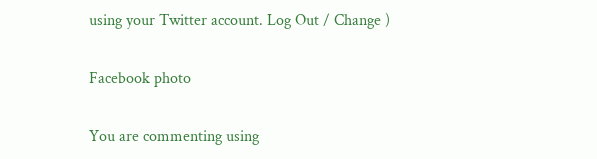using your Twitter account. Log Out / Change )

Facebook photo

You are commenting using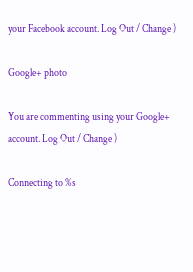your Facebook account. Log Out / Change )

Google+ photo

You are commenting using your Google+ account. Log Out / Change )

Connecting to %s